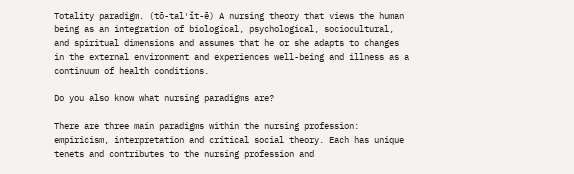Totality paradigm. (tō-tal′ĭt-ē) A nursing theory that views the human being as an integration of biological, psychological, sociocultural, and spiritual dimensions and assumes that he or she adapts to changes in the external environment and experiences well-being and illness as a continuum of health conditions.

Do you also know what nursing paradigms are?

There are three main paradigms within the nursing profession: empiricism, interpretation and critical social theory. Each has unique tenets and contributes to the nursing profession and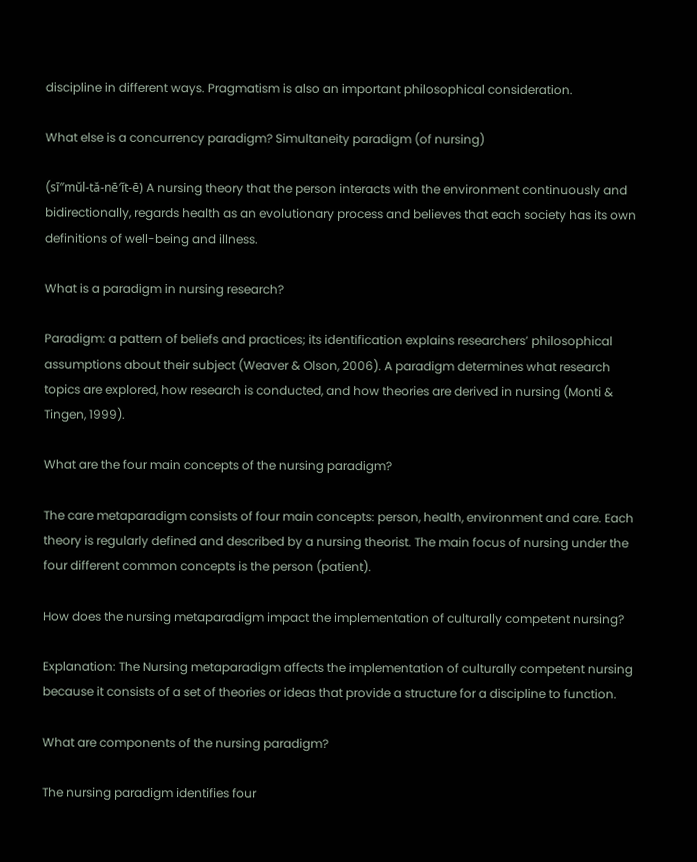discipline in different ways. Pragmatism is also an important philosophical consideration.

What else is a concurrency paradigm? Simultaneity paradigm (of nursing)

(sī″mŭl-tă-nē′ĭt-ē) A nursing theory that the person interacts with the environment continuously and bidirectionally, regards health as an evolutionary process and believes that each society has its own definitions of well-being and illness.

What is a paradigm in nursing research?

Paradigm: a pattern of beliefs and practices; its identification explains researchers’ philosophical assumptions about their subject (Weaver & Olson, 2006). A paradigm determines what research topics are explored, how research is conducted, and how theories are derived in nursing (Monti & Tingen, 1999).

What are the four main concepts of the nursing paradigm?

The care metaparadigm consists of four main concepts: person, health, environment and care. Each theory is regularly defined and described by a nursing theorist. The main focus of nursing under the four different common concepts is the person (patient).

How does the nursing metaparadigm impact the implementation of culturally competent nursing?

Explanation: The Nursing metaparadigm affects the implementation of culturally competent nursing because it consists of a set of theories or ideas that provide a structure for a discipline to function.

What are components of the nursing paradigm?

The nursing paradigm identifies four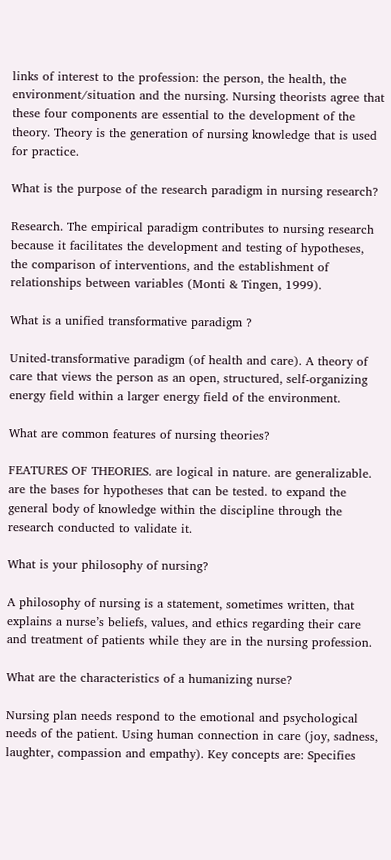links of interest to the profession: the person, the health, the environment/situation and the nursing. Nursing theorists agree that these four components are essential to the development of the theory. Theory is the generation of nursing knowledge that is used for practice.

What is the purpose of the research paradigm in nursing research?

Research. The empirical paradigm contributes to nursing research because it facilitates the development and testing of hypotheses, the comparison of interventions, and the establishment of relationships between variables (Monti & Tingen, 1999).

What is a unified transformative paradigm ?

United-transformative paradigm (of health and care). A theory of care that views the person as an open, structured, self-organizing energy field within a larger energy field of the environment.

What are common features of nursing theories?

FEATURES OF THEORIES. are logical in nature. are generalizable. are the bases for hypotheses that can be tested. to expand the general body of knowledge within the discipline through the research conducted to validate it.

What is your philosophy of nursing?

A philosophy of nursing is a statement, sometimes written, that explains a nurse’s beliefs, values, and ethics regarding their care and treatment of patients while they are in the nursing profession.

What are the characteristics of a humanizing nurse?

Nursing plan needs respond to the emotional and psychological needs of the patient. Using human connection in care (joy, sadness, laughter, compassion and empathy). Key concepts are: Specifies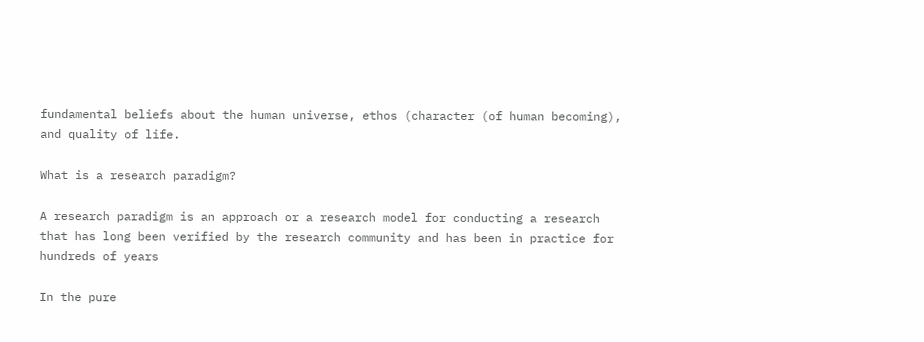fundamental beliefs about the human universe, ethos (character (of human becoming), and quality of life.

What is a research paradigm?

A research paradigm is an approach or a research model for conducting a research that has long been verified by the research community and has been in practice for hundreds of years

In the pure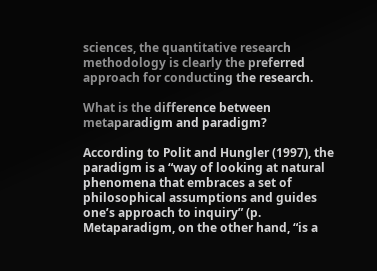sciences, the quantitative research methodology is clearly the preferred approach for conducting the research.

What is the difference between metaparadigm and paradigm?

According to Polit and Hungler (1997), the paradigm is a “way of looking at natural phenomena that embraces a set of philosophical assumptions and guides one’s approach to inquiry” (p. Metaparadigm, on the other hand, “is a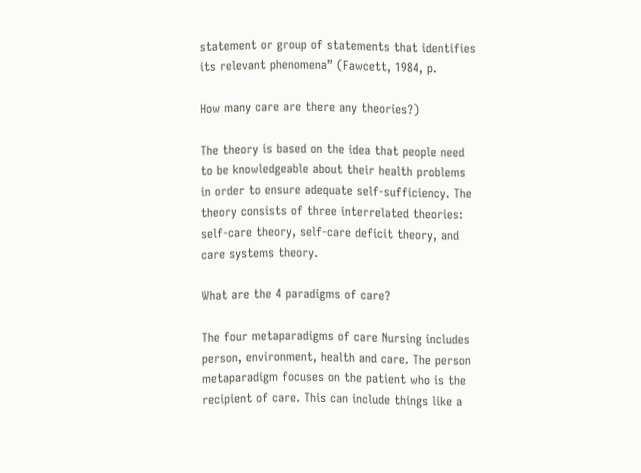statement or group of statements that identifies its relevant phenomena” (Fawcett, 1984, p.

How many care are there any theories?)

The theory is based on the idea that people need to be knowledgeable about their health problems in order to ensure adequate self-sufficiency. The theory consists of three interrelated theories: self-care theory, self-care deficit theory, and care systems theory.

What are the 4 paradigms of care?

The four metaparadigms of care Nursing includes person, environment, health and care. The person metaparadigm focuses on the patient who is the recipient of care. This can include things like a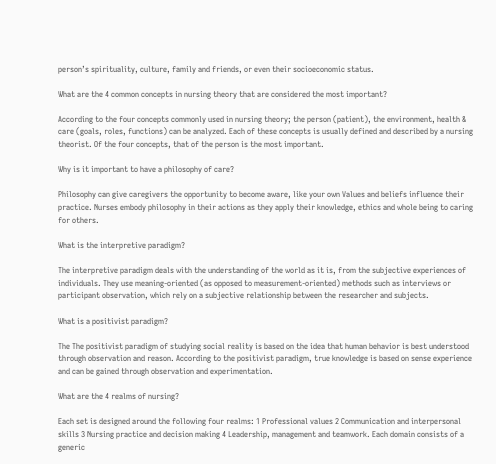person’s spirituality, culture, family and friends, or even their socioeconomic status.

What are the 4 common concepts in nursing theory that are considered the most important?

According to the four concepts commonly used in nursing theory; the person (patient), the environment, health & care (goals, roles, functions) can be analyzed. Each of these concepts is usually defined and described by a nursing theorist. Of the four concepts, that of the person is the most important.

Why is it important to have a philosophy of care?

Philosophy can give caregivers the opportunity to become aware, like your own Values and beliefs influence their practice. Nurses embody philosophy in their actions as they apply their knowledge, ethics and whole being to caring for others.

What is the interpretive paradigm?

The interpretive paradigm deals with the understanding of the world as it is, from the subjective experiences of individuals. They use meaning-oriented (as opposed to measurement-oriented) methods such as interviews or participant observation, which rely on a subjective relationship between the researcher and subjects.

What is a positivist paradigm?

The The positivist paradigm of studying social reality is based on the idea that human behavior is best understood through observation and reason. According to the positivist paradigm, true knowledge is based on sense experience and can be gained through observation and experimentation.

What are the 4 realms of nursing?

Each set is designed around the following four realms: 1 Professional values 2 Communication and interpersonal skills 3 Nursing practice and decision making 4 Leadership, management and teamwork. Each domain consists of a generic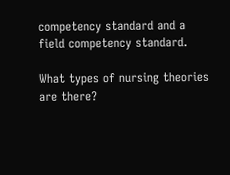competency standard and a field competency standard.

What types of nursing theories are there?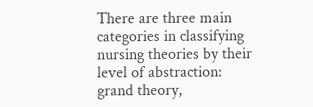There are three main categories in classifying nursing theories by their level of abstraction: grand theory,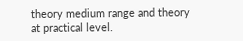theory medium range and theory at practical level.